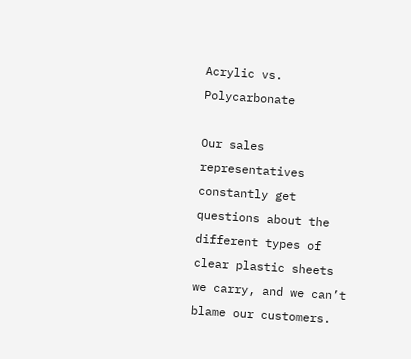Acrylic vs. Polycarbonate

Our sales representatives constantly get questions about the different types of clear plastic sheets we carry, and we can’t blame our customers.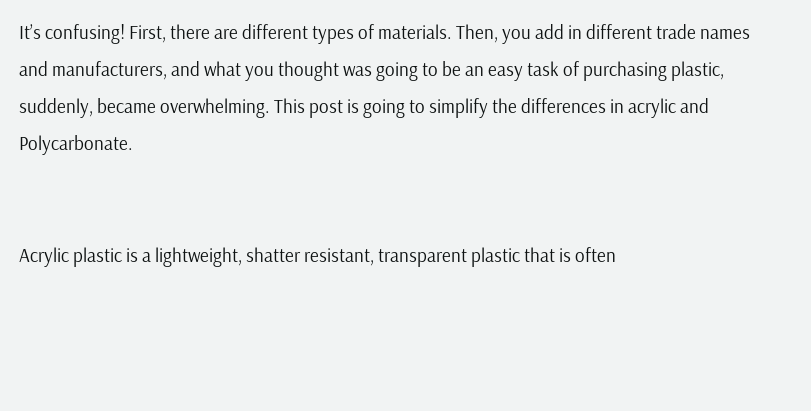It’s confusing! First, there are different types of materials. Then, you add in different trade names and manufacturers, and what you thought was going to be an easy task of purchasing plastic, suddenly, became overwhelming. This post is going to simplify the differences in acrylic and Polycarbonate.


Acrylic plastic is a lightweight, shatter resistant, transparent plastic that is often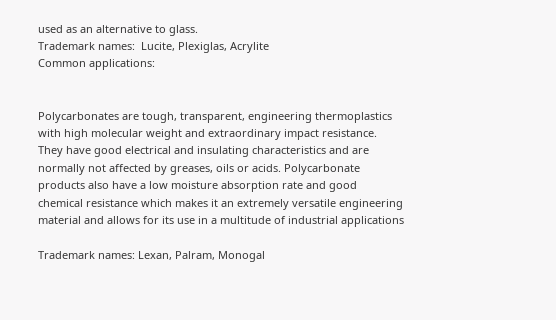used as an alternative to glass.
Trademark names:  Lucite, Plexiglas, Acrylite
Common applications:


Polycarbonates are tough, transparent, engineering thermoplastics with high molecular weight and extraordinary impact resistance. They have good electrical and insulating characteristics and are normally not affected by greases, oils or acids. Polycarbonate products also have a low moisture absorption rate and good chemical resistance which makes it an extremely versatile engineering material and allows for its use in a multitude of industrial applications

Trademark names: Lexan, Palram, Monogal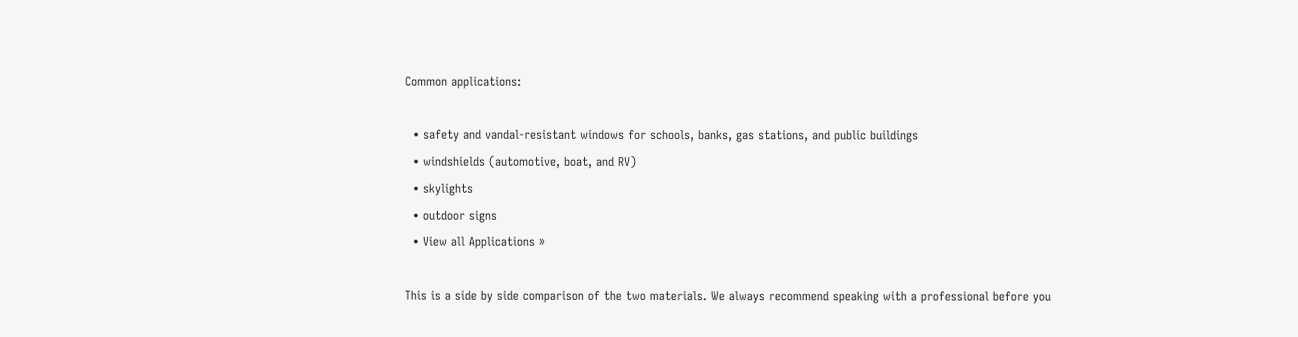Common applications:

  • safety and vandal-resistant windows for schools, banks, gas stations, and public buildings
  • windshields (automotive, boat, and RV)
  • skylights
  • outdoor signs
  • View all Applications »

This is a side by side comparison of the two materials. We always recommend speaking with a professional before you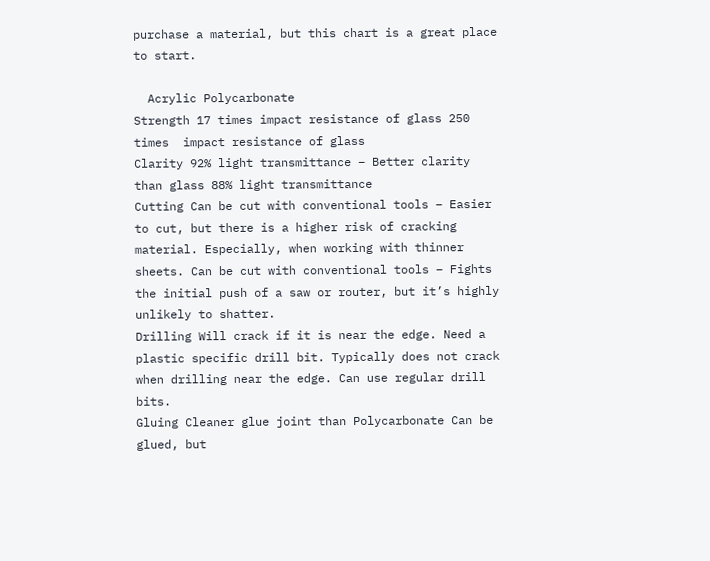purchase a material, but this chart is a great place to start.

  Acrylic Polycarbonate
Strength 17 times impact resistance of glass 250 times  impact resistance of glass
Clarity 92% light transmittance – Better clarity than glass 88% light transmittance
Cutting Can be cut with conventional tools – Easier to cut, but there is a higher risk of cracking material. Especially, when working with thinner sheets. Can be cut with conventional tools – Fights the initial push of a saw or router, but it’s highly unlikely to shatter.
Drilling Will crack if it is near the edge. Need a plastic specific drill bit. Typically does not crack when drilling near the edge. Can use regular drill bits.
Gluing Cleaner glue joint than Polycarbonate Can be glued, but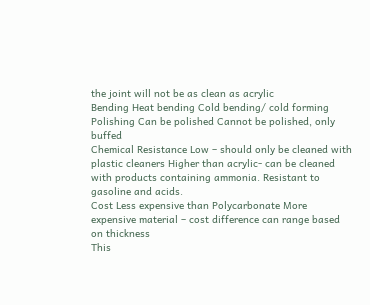the joint will not be as clean as acrylic
Bending Heat bending Cold bending/ cold forming
Polishing Can be polished Cannot be polished, only buffed
Chemical Resistance Low – should only be cleaned with plastic cleaners Higher than acrylic- can be cleaned with products containing ammonia. Resistant to gasoline and acids.
Cost Less expensive than Polycarbonate More expensive material – cost difference can range based on thickness
This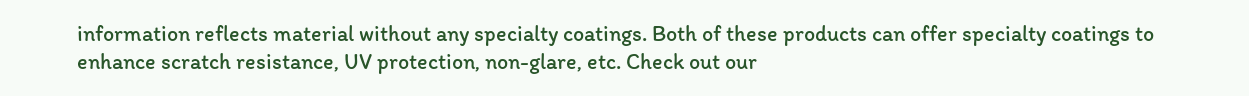information reflects material without any specialty coatings. Both of these products can offer specialty coatings to enhance scratch resistance, UV protection, non-glare, etc. Check out our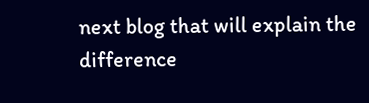next blog that will explain the difference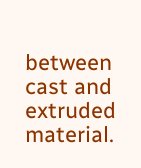between cast and extruded material.